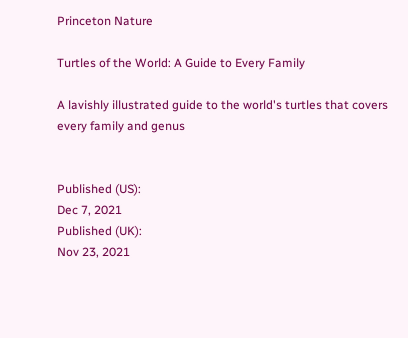Princeton Nature

Turtles of the World: A Guide to Every Family

A lavishly illustrated guide to the world's turtles that covers every family and genus


Published (US):
Dec 7, 2021
Published (UK):
Nov 23, 2021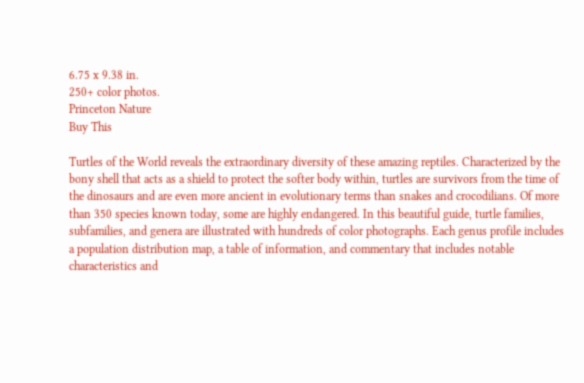6.75 x 9.38 in.
250+ color photos.
Princeton Nature
Buy This

Turtles of the World reveals the extraordinary diversity of these amazing reptiles. Characterized by the bony shell that acts as a shield to protect the softer body within, turtles are survivors from the time of the dinosaurs and are even more ancient in evolutionary terms than snakes and crocodilians. Of more than 350 species known today, some are highly endangered. In this beautiful guide, turtle families, subfamilies, and genera are illustrated with hundreds of color photographs. Each genus profile includes a population distribution map, a table of information, and commentary that includes notable characteristics and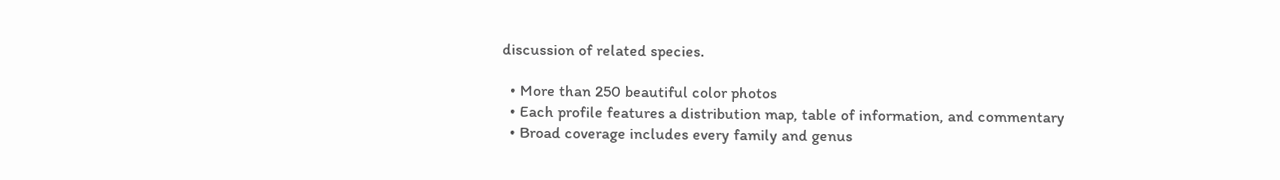discussion of related species.

  • More than 250 beautiful color photos
  • Each profile features a distribution map, table of information, and commentary
  • Broad coverage includes every family and genus